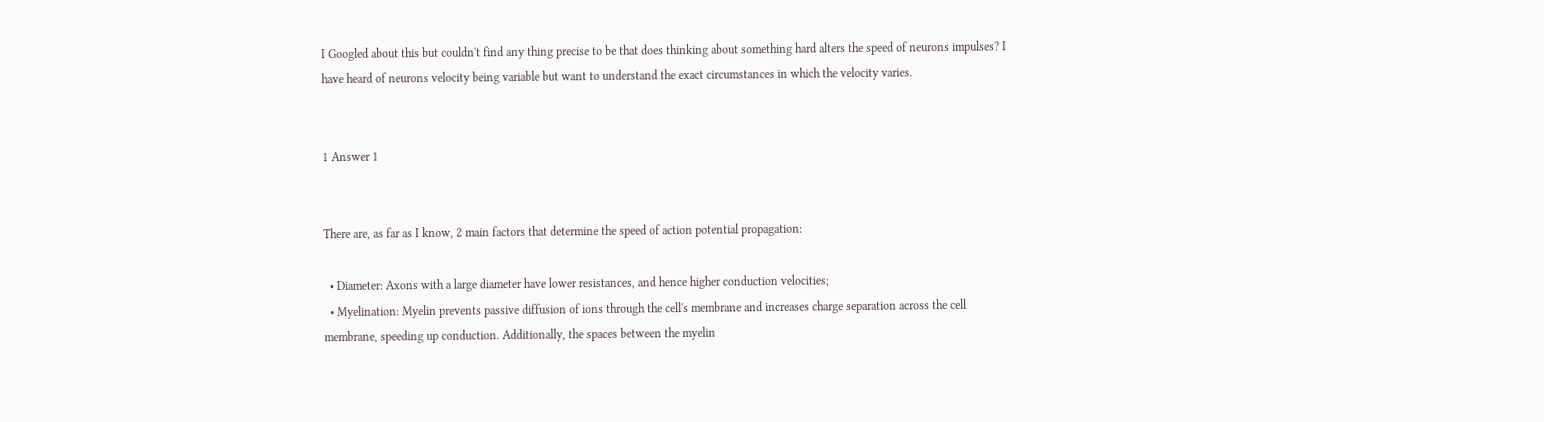I Googled about this but couldn't find any thing precise to be that does thinking about something hard alters the speed of neurons impulses? I have heard of neurons velocity being variable but want to understand the exact circumstances in which the velocity varies.


1 Answer 1


There are, as far as I know, 2 main factors that determine the speed of action potential propagation:

  • Diameter: Axons with a large diameter have lower resistances, and hence higher conduction velocities;
  • Myelination: Myelin prevents passive diffusion of ions through the cell's membrane and increases charge separation across the cell membrane, speeding up conduction. Additionally, the spaces between the myelin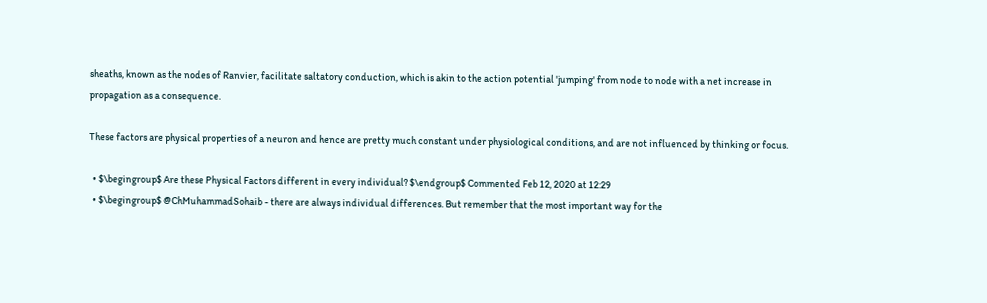sheaths, known as the nodes of Ranvier, facilitate saltatory conduction, which is akin to the action potential 'jumping' from node to node with a net increase in propagation as a consequence.

These factors are physical properties of a neuron and hence are pretty much constant under physiological conditions, and are not influenced by thinking or focus.

  • $\begingroup$ Are these Physical Factors different in every individual? $\endgroup$ Commented Feb 12, 2020 at 12:29
  • $\begingroup$ @ChMuhammadSohaib - there are always individual differences. But remember that the most important way for the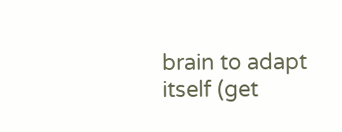brain to adapt itself (get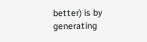better) is by generating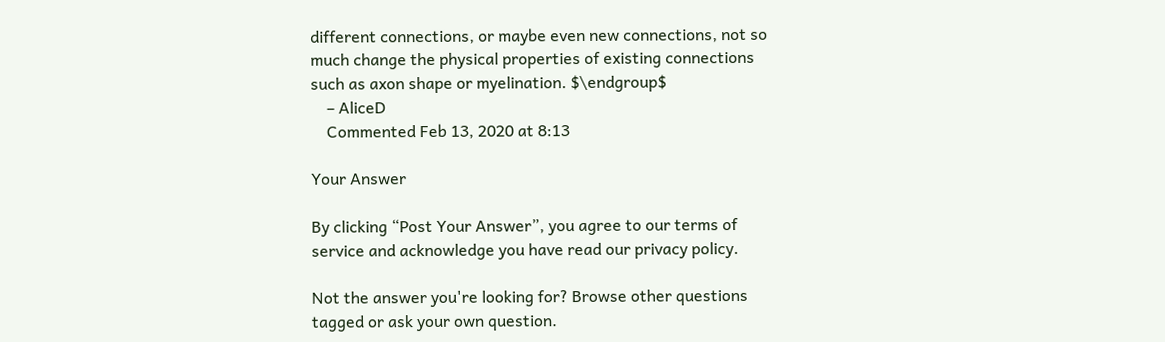different connections, or maybe even new connections, not so much change the physical properties of existing connections such as axon shape or myelination. $\endgroup$
    – AliceD
    Commented Feb 13, 2020 at 8:13

Your Answer

By clicking “Post Your Answer”, you agree to our terms of service and acknowledge you have read our privacy policy.

Not the answer you're looking for? Browse other questions tagged or ask your own question.